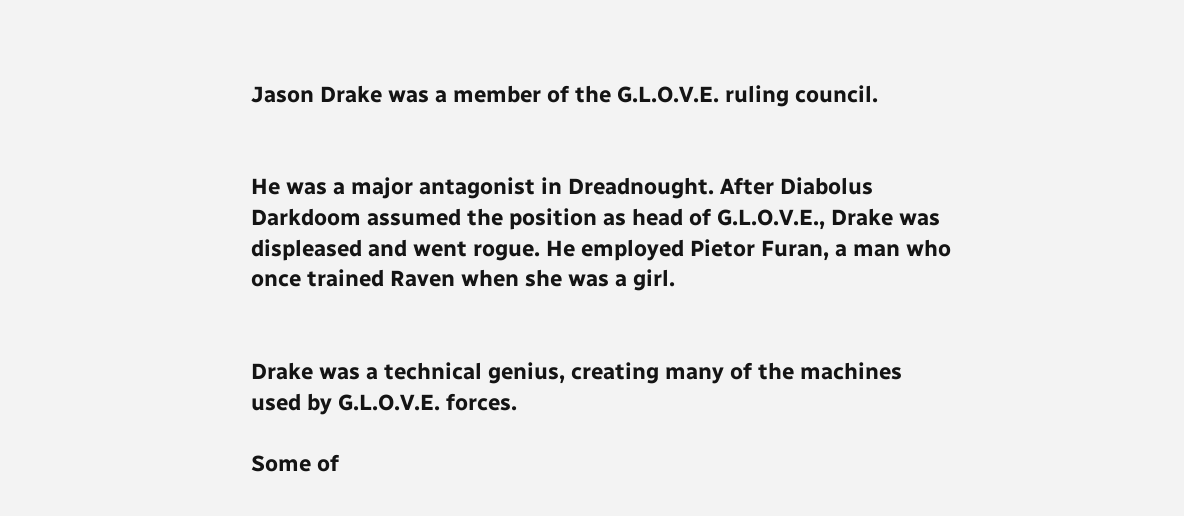Jason Drake was a member of the G.L.O.V.E. ruling council.


He was a major antagonist in Dreadnought. After Diabolus Darkdoom assumed the position as head of G.L.O.V.E., Drake was displeased and went rogue. He employed Pietor Furan, a man who once trained Raven when she was a girl.


Drake was a technical genius, creating many of the machines used by G.L.O.V.E. forces.

Some of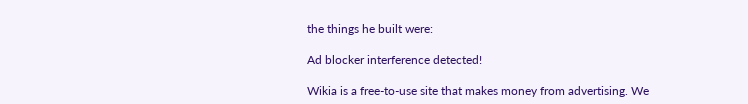the things he built were:

Ad blocker interference detected!

Wikia is a free-to-use site that makes money from advertising. We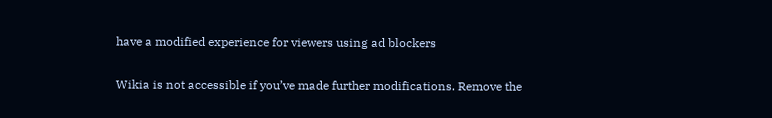have a modified experience for viewers using ad blockers

Wikia is not accessible if you’ve made further modifications. Remove the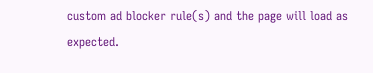custom ad blocker rule(s) and the page will load as expected.